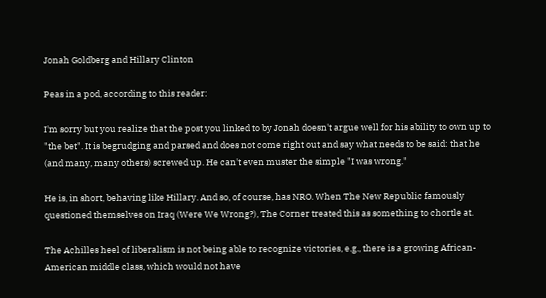Jonah Goldberg and Hillary Clinton

Peas in a pod, according to this reader:

I'm sorry but you realize that the post you linked to by Jonah doesn't argue well for his ability to own up to "the bet". It is begrudging and parsed and does not come right out and say what needs to be said: that he (and many, many others) screwed up. He can't even muster the simple "I was wrong."

He is, in short, behaving like Hillary. And so, of course, has NRO. When The New Republic famously questioned themselves on Iraq (Were We Wrong?), The Corner treated this as something to chortle at.

The Achilles heel of liberalism is not being able to recognize victories, e.g., there is a growing African-American middle class, which would not have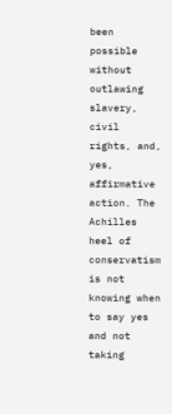been possible without outlawing slavery, civil rights, and, yes, affirmative action. The Achilles heel of conservatism is not knowing when to say yes and not taking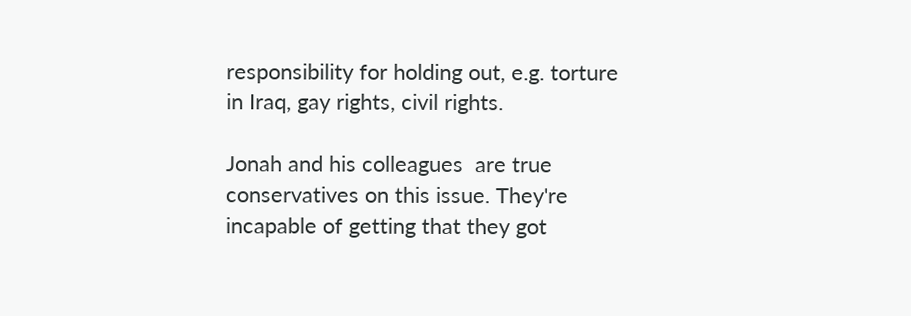responsibility for holding out, e.g. torture in Iraq, gay rights, civil rights.

Jonah and his colleagues  are true conservatives on this issue. They're incapable of getting that they got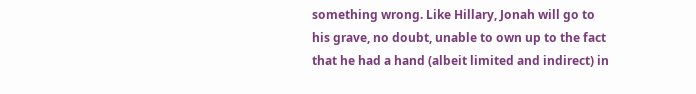something wrong. Like Hillary, Jonah will go to his grave, no doubt, unable to own up to the fact that he had a hand (albeit limited and indirect) in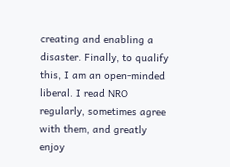creating and enabling a disaster. Finally, to qualify this, I am an open-minded liberal. I read NRO regularly, sometimes agree with them, and greatly enjoy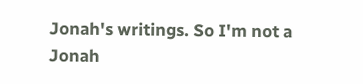Jonah's writings. So I'm not a Jonah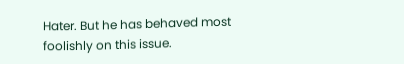Hater. But he has behaved most foolishly on this issue.